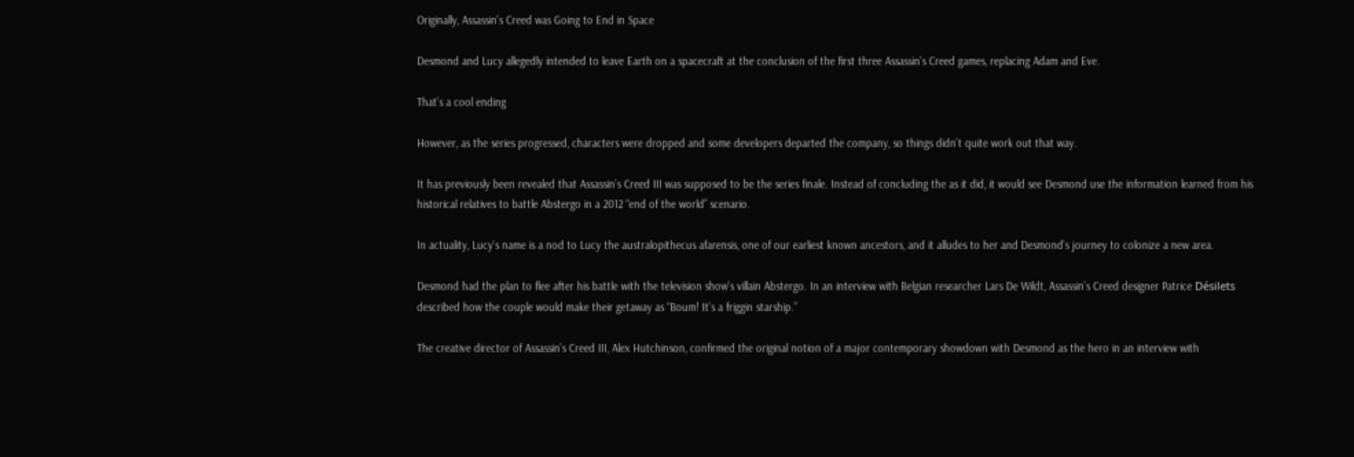Originally, Assassin’s Creed was Going to End in Space

Desmond and Lucy allegedly intended to leave Earth on a spacecraft at the conclusion of the first three Assassin’s Creed games, replacing Adam and Eve.

That’s a cool ending

However, as the series progressed, characters were dropped and some developers departed the company, so things didn’t quite work out that way.

It has previously been revealed that Assassin’s Creed III was supposed to be the series finale. Instead of concluding the as it did, it would see Desmond use the information learned from his historical relatives to battle Abstergo in a 2012 “end of the world” scenario.

In actuality, Lucy’s name is a nod to Lucy the australopithecus afarensis, one of our earliest known ancestors, and it alludes to her and Desmond’s journey to colonize a new area.

Desmond had the plan to flee after his battle with the television show’s villain Abstergo. In an interview with Belgian researcher Lars De Wildt, Assassin’s Creed designer Patrice Désilets described how the couple would make their getaway as “Boum! It’s a friggin starship.”

The creative director of Assassin’s Creed III, Alex Hutchinson, confirmed the original notion of a major contemporary showdown with Desmond as the hero in an interview with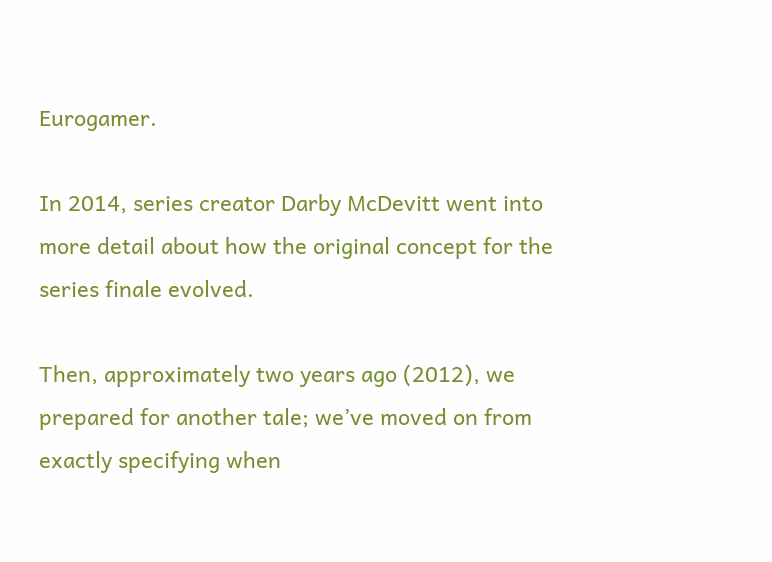Eurogamer.

In 2014, series creator Darby McDevitt went into more detail about how the original concept for the series finale evolved.

Then, approximately two years ago (2012), we prepared for another tale; we’ve moved on from exactly specifying when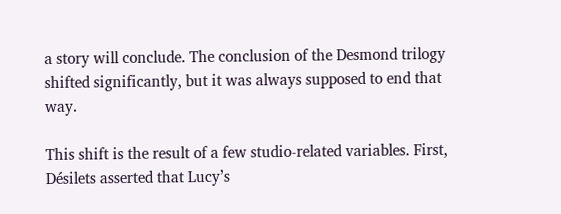a story will conclude. The conclusion of the Desmond trilogy shifted significantly, but it was always supposed to end that way.

This shift is the result of a few studio-related variables. First, Désilets asserted that Lucy’s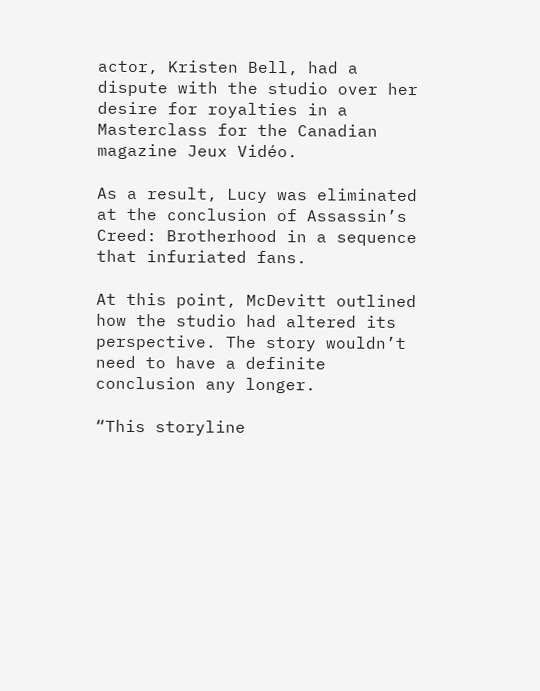actor, Kristen Bell, had a dispute with the studio over her desire for royalties in a Masterclass for the Canadian magazine Jeux Vidéo.

As a result, Lucy was eliminated at the conclusion of Assassin’s Creed: Brotherhood in a sequence that infuriated fans.

At this point, McDevitt outlined how the studio had altered its perspective. The story wouldn’t need to have a definite conclusion any longer.

“This storyline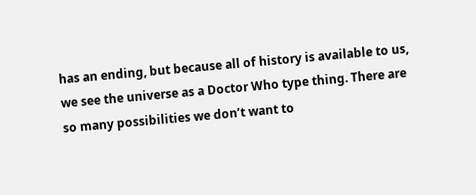has an ending, but because all of history is available to us, we see the universe as a Doctor Who type thing. There are so many possibilities we don’t want to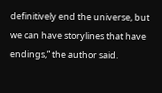definitively end the universe, but we can have storylines that have endings,” the author said.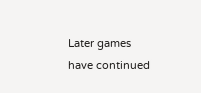Later games have continued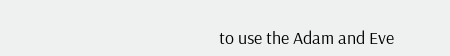to use the Adam and Eve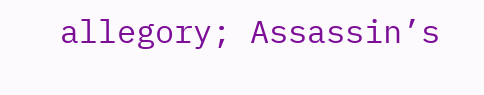allegory; Assassin’s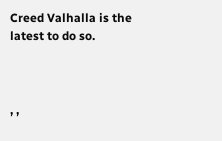Creed Valhalla is the latest to do so.



, ,